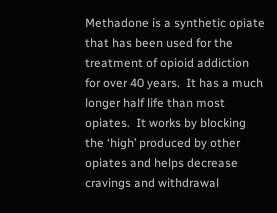Methadone is a synthetic opiate that has been used for the treatment of opioid addiction for over 40 years.  It has a much longer half life than most opiates.  It works by blocking the ‘high’ produced by other opiates and helps decrease cravings and withdrawal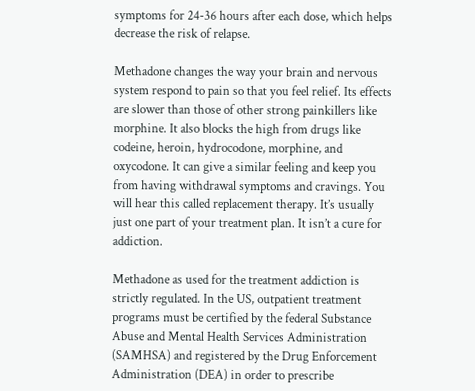symptoms for 24-36 hours after each dose, which helps decrease the risk of relapse.

Methadone changes the way your brain and nervous system respond to pain so that you feel relief. Its effects are slower than those of other strong painkillers like morphine. It also blocks the high from drugs like codeine, heroin, hydrocodone, morphine, and oxycodone. It can give a similar feeling and keep you from having withdrawal symptoms and cravings. You will hear this called replacement therapy. It’s usually just one part of your treatment plan. It isn’t a cure for addiction.

Methadone as used for the treatment addiction is strictly regulated. In the US, outpatient treatment programs must be certified by the federal Substance Abuse and Mental Health Services Administration (SAMHSA) and registered by the Drug Enforcement Administration (DEA) in order to prescribe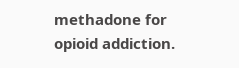methadone for opioid addiction.